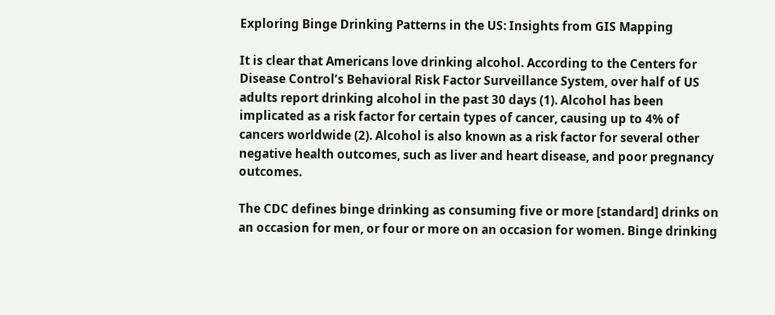Exploring Binge Drinking Patterns in the US: Insights from GIS Mapping

It is clear that Americans love drinking alcohol. According to the Centers for Disease Control’s Behavioral Risk Factor Surveillance System, over half of US adults report drinking alcohol in the past 30 days (1). Alcohol has been implicated as a risk factor for certain types of cancer, causing up to 4% of cancers worldwide (2). Alcohol is also known as a risk factor for several other negative health outcomes, such as liver and heart disease, and poor pregnancy outcomes.

The CDC defines binge drinking as consuming five or more [standard] drinks on an occasion for men, or four or more on an occasion for women. Binge drinking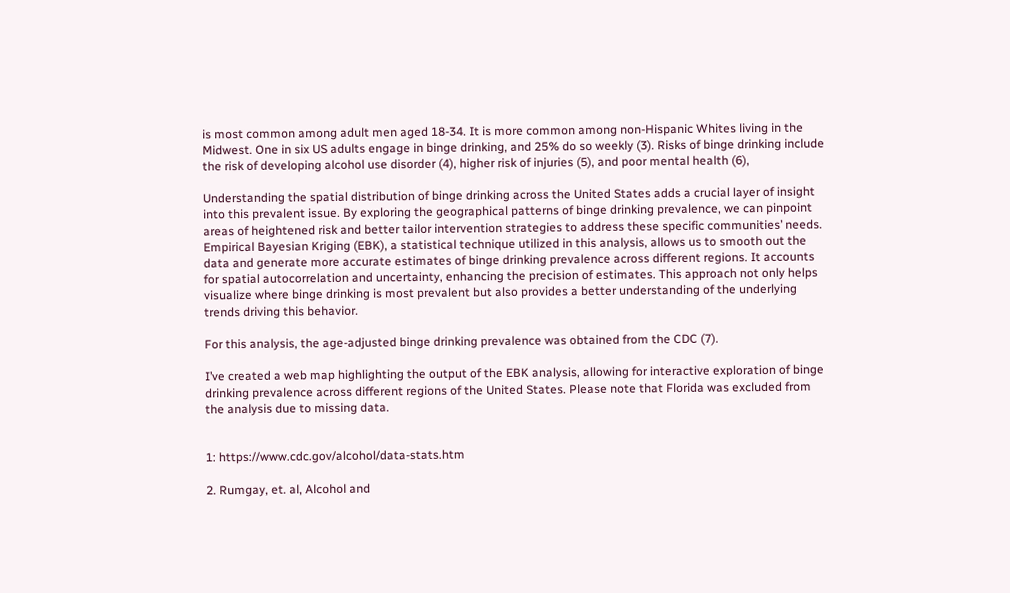is most common among adult men aged 18-34. It is more common among non-Hispanic Whites living in the Midwest. One in six US adults engage in binge drinking, and 25% do so weekly (3). Risks of binge drinking include the risk of developing alcohol use disorder (4), higher risk of injuries (5), and poor mental health (6),

Understanding the spatial distribution of binge drinking across the United States adds a crucial layer of insight into this prevalent issue. By exploring the geographical patterns of binge drinking prevalence, we can pinpoint areas of heightened risk and better tailor intervention strategies to address these specific communities’ needs. Empirical Bayesian Kriging (EBK), a statistical technique utilized in this analysis, allows us to smooth out the data and generate more accurate estimates of binge drinking prevalence across different regions. It accounts for spatial autocorrelation and uncertainty, enhancing the precision of estimates. This approach not only helps visualize where binge drinking is most prevalent but also provides a better understanding of the underlying trends driving this behavior.

For this analysis, the age-adjusted binge drinking prevalence was obtained from the CDC (7).

I’ve created a web map highlighting the output of the EBK analysis, allowing for interactive exploration of binge drinking prevalence across different regions of the United States. Please note that Florida was excluded from the analysis due to missing data.


1: https://www.cdc.gov/alcohol/data-stats.htm

2. Rumgay, et. al, Alcohol and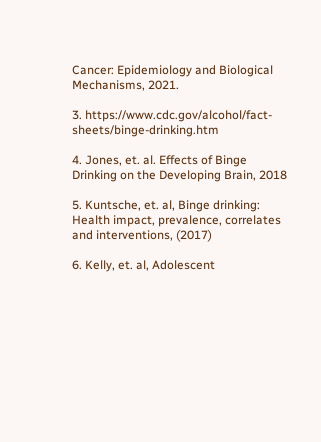Cancer: Epidemiology and Biological Mechanisms, 2021.

3. https://www.cdc.gov/alcohol/fact-sheets/binge-drinking.htm

4. Jones, et. al. Effects of Binge Drinking on the Developing Brain, 2018

5. Kuntsche, et. al, Binge drinking: Health impact, prevalence, correlates and interventions, (2017)

6. Kelly, et. al, Adolescent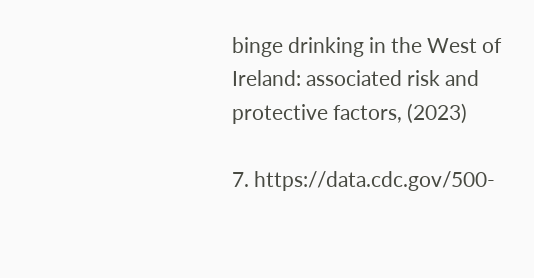binge drinking in the West of Ireland: associated risk and protective factors, (2023)

7. https://data.cdc.gov/500-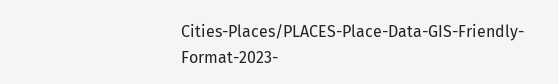Cities-Places/PLACES-Place-Data-GIS-Friendly-Format-2023-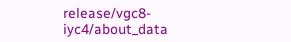release/vgc8-iyc4/about_data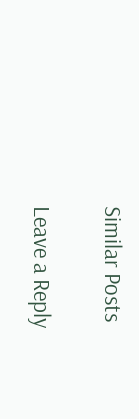Similar Posts

Leave a Reply